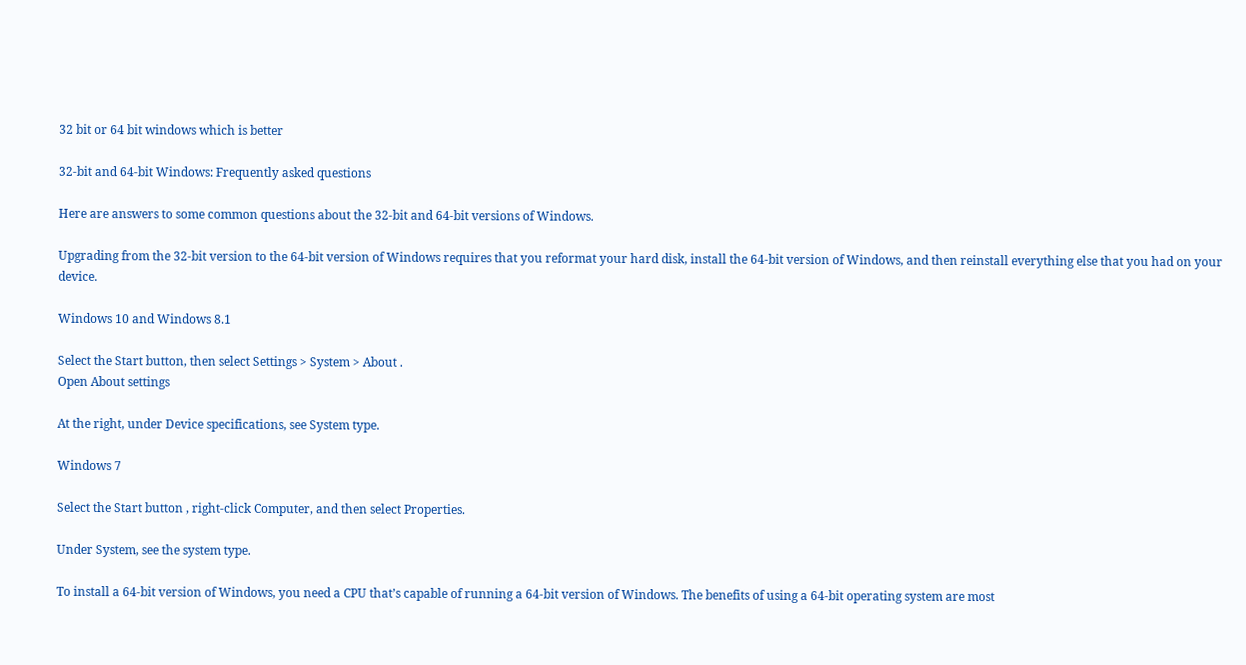32 bit or 64 bit windows which is better

32-bit and 64-bit Windows: Frequently asked questions

Here are answers to some common questions about the 32-bit and 64-bit versions of Windows.

Upgrading from the 32-bit version to the 64-bit version of Windows requires that you reformat your hard disk, install the 64-bit version of Windows, and then reinstall everything else that you had on your device.

Windows 10 and Windows 8.1

Select the Start button, then select Settings > System > About .
Open About settings

At the right, under Device specifications, see System type.

Windows 7

Select the Start button , right-click Computer, and then select Properties.

Under System, see the system type.

To install a 64-bit version of Windows, you need a CPU that’s capable of running a 64-bit version of Windows. The benefits of using a 64-bit operating system are most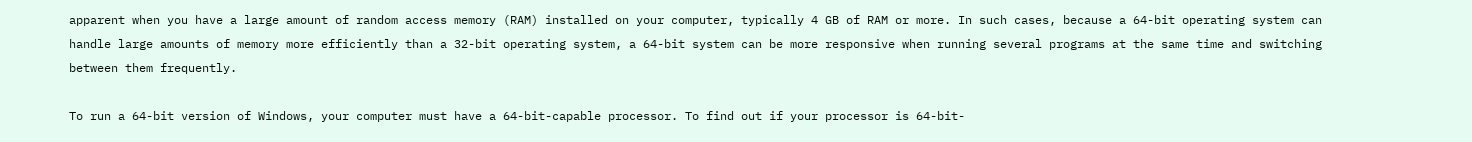apparent when you have a large amount of random access memory (RAM) installed on your computer, typically 4 GB of RAM or more. In such cases, because a 64-bit operating system can handle large amounts of memory more efficiently than a 32-bit operating system, a 64-bit system can be more responsive when running several programs at the same time and switching between them frequently.

To run a 64-bit version of Windows, your computer must have a 64-bit-capable processor. To find out if your processor is 64-bit-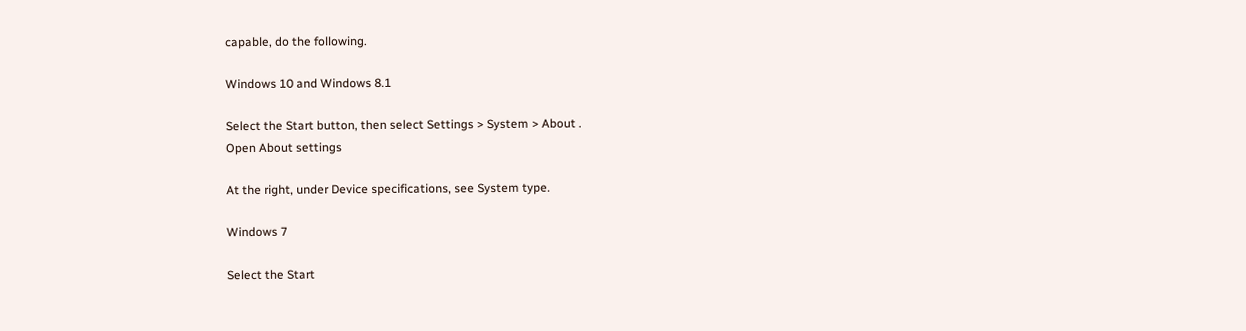capable, do the following.

Windows 10 and Windows 8.1

Select the Start button, then select Settings > System > About .
Open About settings

At the right, under Device specifications, see System type.

Windows 7

Select the Start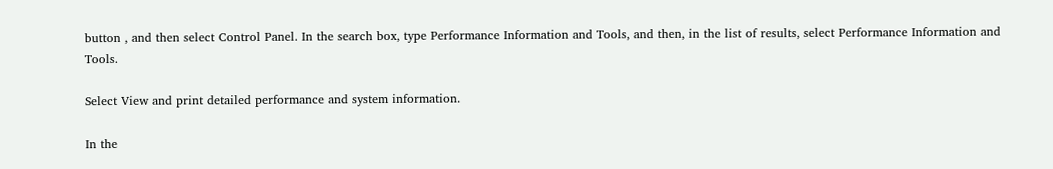button , and then select Control Panel. In the search box, type Performance Information and Tools, and then, in the list of results, select Performance Information and Tools.

Select View and print detailed performance and system information.

In the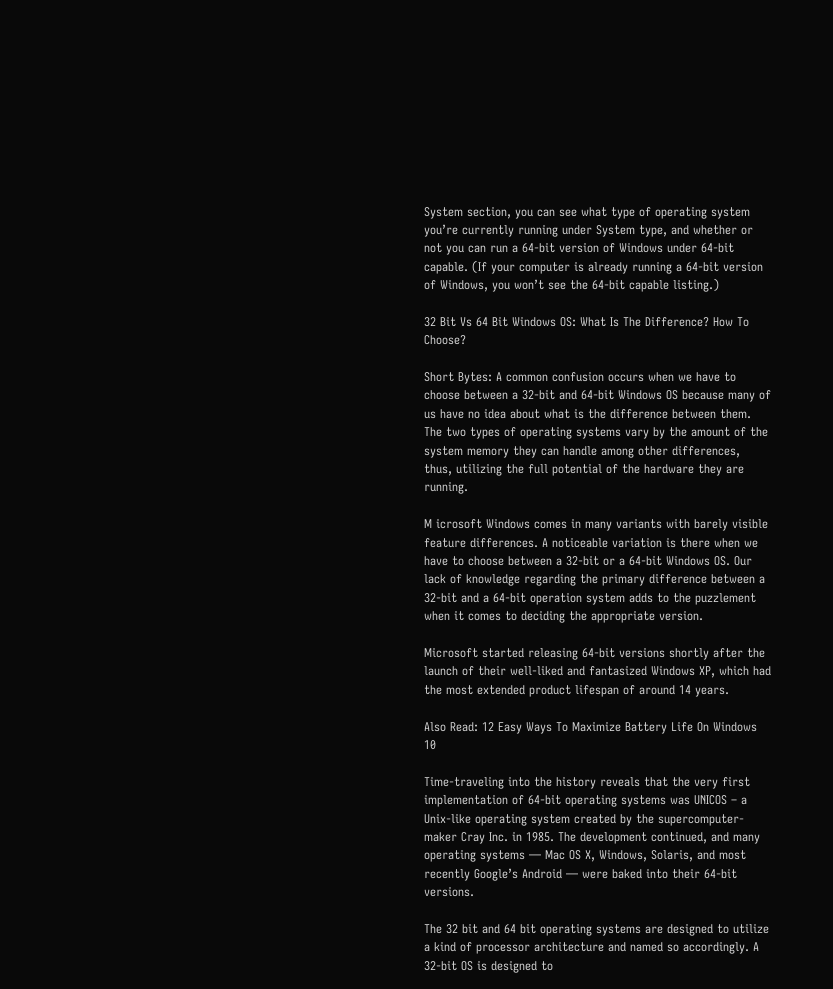System section, you can see what type of operating system you’re currently running under System type, and whether or not you can run a 64-bit version of Windows under 64-bit capable. (If your computer is already running a 64-bit version of Windows, you won’t see the 64-bit capable listing.)

32 Bit Vs 64 Bit Windows OS: What Is The Difference? How To Choose?

Short Bytes: A common confusion occurs when we have to choose between a 32-bit and 64-bit Windows OS because many of us have no idea about what is the difference between them. The two types of operating systems vary by the amount of the system memory they can handle among other differences, thus, utilizing the full potential of the hardware they are running.

M icrosoft Windows comes in many variants with barely visible feature differences. A noticeable variation is there when we have to choose between a 32-bit or a 64-bit Windows OS. Our lack of knowledge regarding the primary difference between a 32-bit and a 64-bit operation system adds to the puzzlement when it comes to deciding the appropriate version.

Microsoft started releasing 64-bit versions shortly after the launch of their well-liked and fantasized Windows XP, which had the most extended product lifespan of around 14 years.

Also Read: 12 Easy Ways To Maximize Battery Life On Windows 10

Time-traveling into the history reveals that the very first implementation of 64-bit operating systems was UNICOS – a Unix-like operating system created by the supercomputer-maker Cray Inc. in 1985. The development continued, and many operating systems — Mac OS X, Windows, Solaris, and most recently Google’s Android — were baked into their 64-bit versions.

The 32 bit and 64 bit operating systems are designed to utilize a kind of processor architecture and named so accordingly. A 32-bit OS is designed to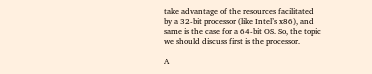take advantage of the resources facilitated by a 32-bit processor (like Intel’s x86), and same is the case for a 64-bit OS. So, the topic we should discuss first is the processor.

A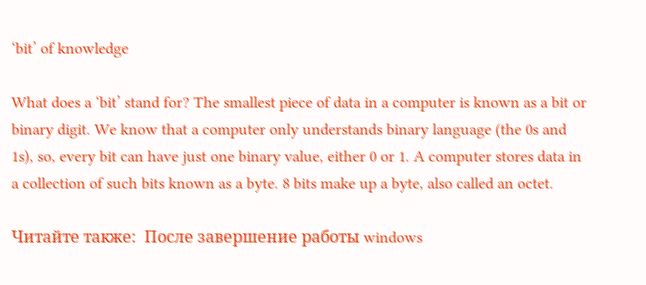‘bit’ of knowledge

What does a ‘bit’ stand for? The smallest piece of data in a computer is known as a bit or binary digit. We know that a computer only understands binary language (the 0s and 1s), so, every bit can have just one binary value, either 0 or 1. A computer stores data in a collection of such bits known as a byte. 8 bits make up a byte, also called an octet.

Читайте также:  После завершение работы windows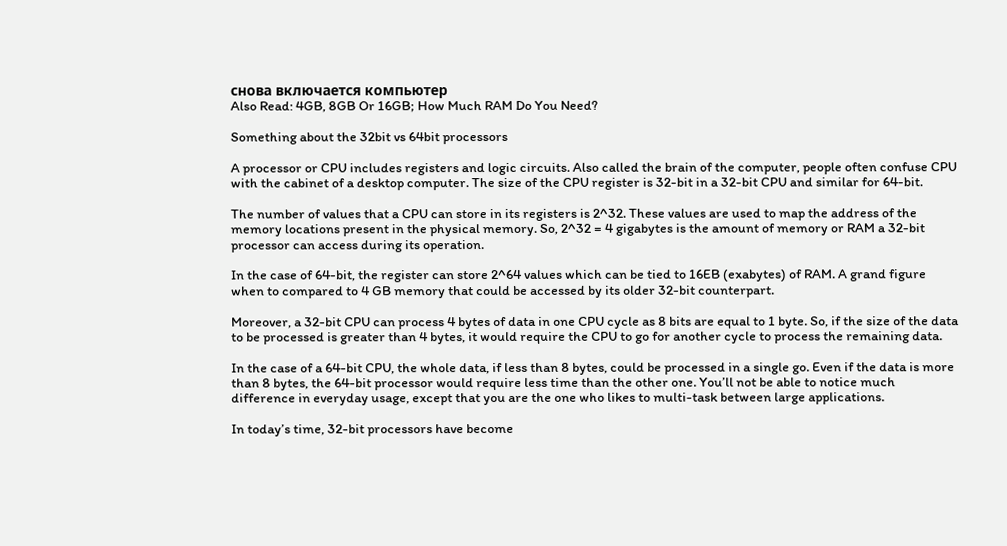снова включается компьютер
Also Read: 4GB, 8GB Or 16GB; How Much RAM Do You Need?

Something about the 32bit vs 64bit processors

A processor or CPU includes registers and logic circuits. Also called the brain of the computer, people often confuse CPU with the cabinet of a desktop computer. The size of the CPU register is 32-bit in a 32-bit CPU and similar for 64-bit.

The number of values that a CPU can store in its registers is 2^32. These values are used to map the address of the memory locations present in the physical memory. So, 2^32 = 4 gigabytes is the amount of memory or RAM a 32-bit processor can access during its operation.

In the case of 64-bit, the register can store 2^64 values which can be tied to 16EB (exabytes) of RAM. A grand figure when to compared to 4 GB memory that could be accessed by its older 32-bit counterpart.

Moreover, a 32-bit CPU can process 4 bytes of data in one CPU cycle as 8 bits are equal to 1 byte. So, if the size of the data to be processed is greater than 4 bytes, it would require the CPU to go for another cycle to process the remaining data.

In the case of a 64-bit CPU, the whole data, if less than 8 bytes, could be processed in a single go. Even if the data is more than 8 bytes, the 64-bit processor would require less time than the other one. You’ll not be able to notice much difference in everyday usage, except that you are the one who likes to multi-task between large applications.

In today’s time, 32-bit processors have become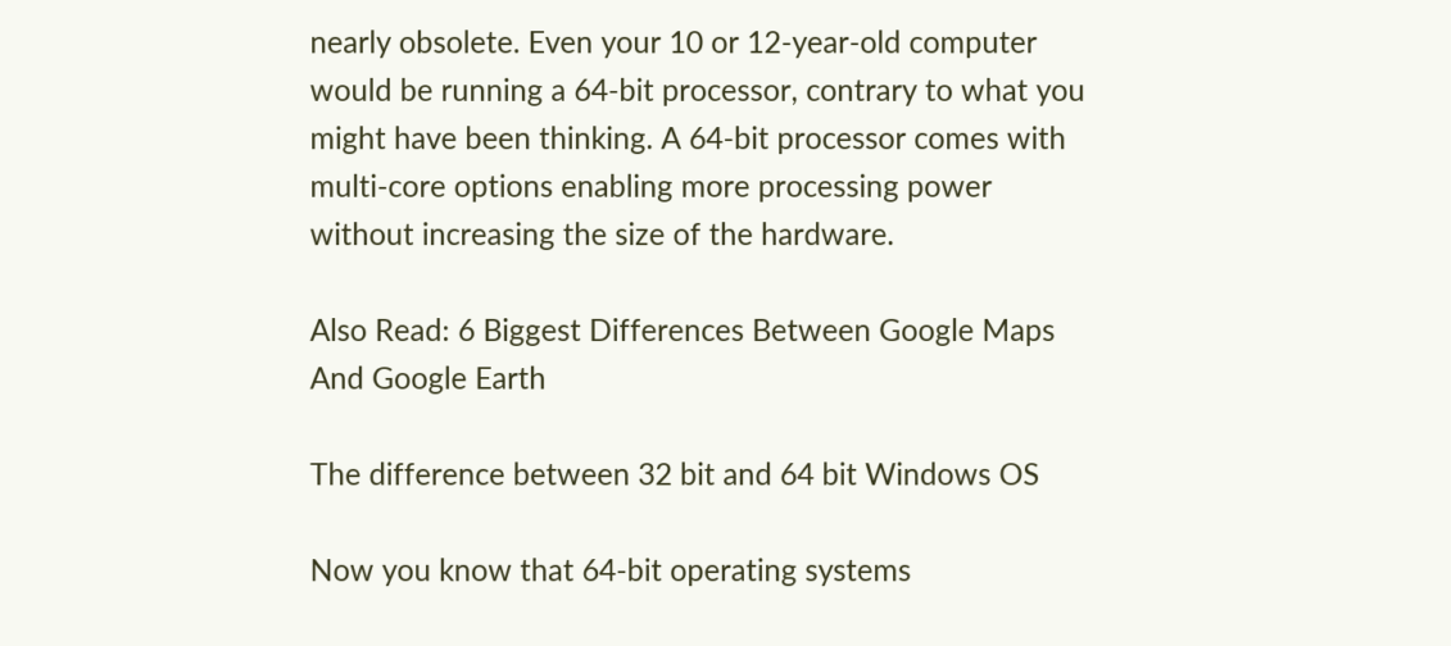nearly obsolete. Even your 10 or 12-year-old computer would be running a 64-bit processor, contrary to what you might have been thinking. A 64-bit processor comes with multi-core options enabling more processing power without increasing the size of the hardware.

Also Read: 6 Biggest Differences Between Google Maps And Google Earth

The difference between 32 bit and 64 bit Windows OS

Now you know that 64-bit operating systems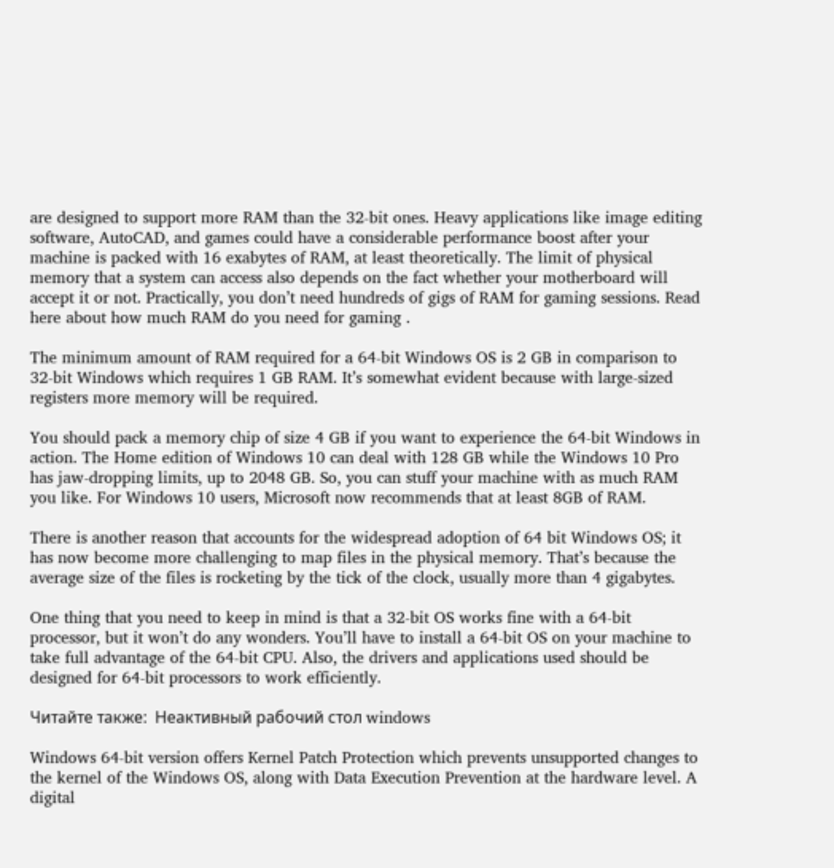are designed to support more RAM than the 32-bit ones. Heavy applications like image editing software, AutoCAD, and games could have a considerable performance boost after your machine is packed with 16 exabytes of RAM, at least theoretically. The limit of physical memory that a system can access also depends on the fact whether your motherboard will accept it or not. Practically, you don’t need hundreds of gigs of RAM for gaming sessions. Read here about how much RAM do you need for gaming .

The minimum amount of RAM required for a 64-bit Windows OS is 2 GB in comparison to 32-bit Windows which requires 1 GB RAM. It’s somewhat evident because with large-sized registers more memory will be required.

You should pack a memory chip of size 4 GB if you want to experience the 64-bit Windows in action. The Home edition of Windows 10 can deal with 128 GB while the Windows 10 Pro has jaw-dropping limits, up to 2048 GB. So, you can stuff your machine with as much RAM you like. For Windows 10 users, Microsoft now recommends that at least 8GB of RAM.

There is another reason that accounts for the widespread adoption of 64 bit Windows OS; it has now become more challenging to map files in the physical memory. That’s because the average size of the files is rocketing by the tick of the clock, usually more than 4 gigabytes.

One thing that you need to keep in mind is that a 32-bit OS works fine with a 64-bit processor, but it won’t do any wonders. You’ll have to install a 64-bit OS on your machine to take full advantage of the 64-bit CPU. Also, the drivers and applications used should be designed for 64-bit processors to work efficiently.

Читайте также:  Неактивный рабочий стол windows

Windows 64-bit version offers Kernel Patch Protection which prevents unsupported changes to the kernel of the Windows OS, along with Data Execution Prevention at the hardware level. A digital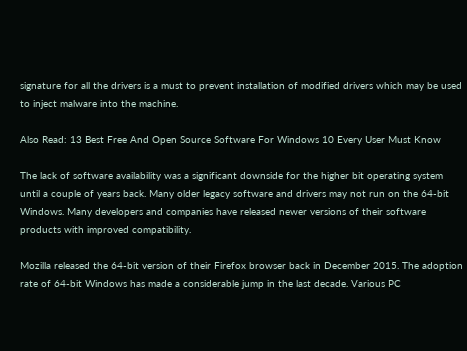signature for all the drivers is a must to prevent installation of modified drivers which may be used to inject malware into the machine.

Also Read: 13 Best Free And Open Source Software For Windows 10 Every User Must Know

The lack of software availability was a significant downside for the higher bit operating system until a couple of years back. Many older legacy software and drivers may not run on the 64-bit Windows. Many developers and companies have released newer versions of their software products with improved compatibility.

Mozilla released the 64-bit version of their Firefox browser back in December 2015. The adoption rate of 64-bit Windows has made a considerable jump in the last decade. Various PC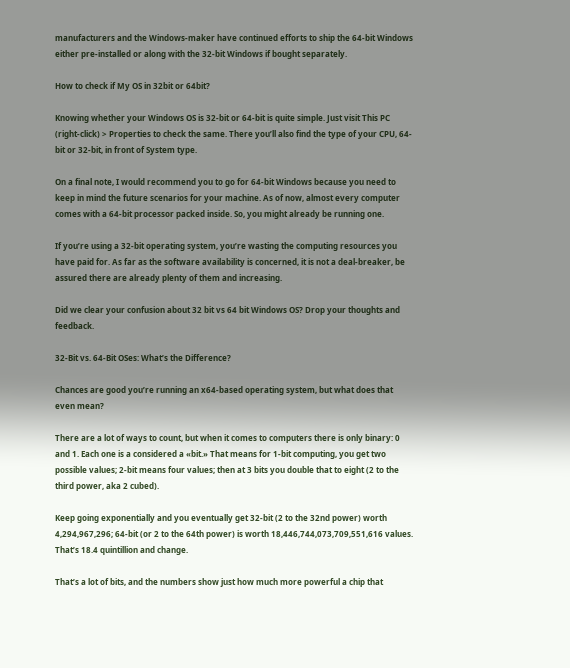manufacturers and the Windows-maker have continued efforts to ship the 64-bit Windows either pre-installed or along with the 32-bit Windows if bought separately.

How to check if My OS in 32bit or 64bit?

Knowing whether your Windows OS is 32-bit or 64-bit is quite simple. Just visit This PC (right-click) > Properties to check the same. There you’ll also find the type of your CPU, 64-bit or 32-bit, in front of System type.

On a final note, I would recommend you to go for 64-bit Windows because you need to keep in mind the future scenarios for your machine. As of now, almost every computer comes with a 64-bit processor packed inside. So, you might already be running one.

If you’re using a 32-bit operating system, you’re wasting the computing resources you have paid for. As far as the software availability is concerned, it is not a deal-breaker, be assured there are already plenty of them and increasing.

Did we clear your confusion about 32 bit vs 64 bit Windows OS? Drop your thoughts and feedback.

32-Bit vs. 64-Bit OSes: What’s the Difference?

Chances are good you’re running an x64-based operating system, but what does that even mean?

There are a lot of ways to count, but when it comes to computers there is only binary: 0 and 1. Each one is a considered a «bit.» That means for 1-bit computing, you get two possible values; 2-bit means four values; then at 3 bits you double that to eight (2 to the third power, aka 2 cubed).

Keep going exponentially and you eventually get 32-bit (2 to the 32nd power) worth 4,294,967,296; 64-bit (or 2 to the 64th power) is worth 18,446,744,073,709,551,616 values. That’s 18.4 quintillion and change.

That’s a lot of bits, and the numbers show just how much more powerful a chip that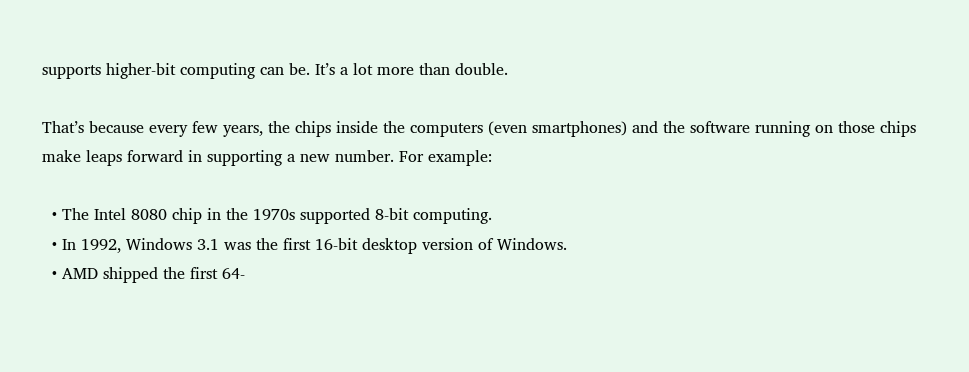supports higher-bit computing can be. It’s a lot more than double.

That’s because every few years, the chips inside the computers (even smartphones) and the software running on those chips make leaps forward in supporting a new number. For example:

  • The Intel 8080 chip in the 1970s supported 8-bit computing.
  • In 1992, Windows 3.1 was the first 16-bit desktop version of Windows.
  • AMD shipped the first 64-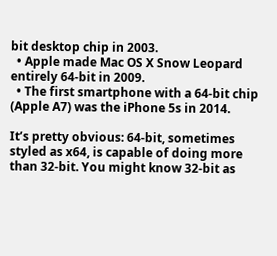bit desktop chip in 2003.
  • Apple made Mac OS X Snow Leopard entirely 64-bit in 2009.
  • The first smartphone with a 64-bit chip (Apple A7) was the iPhone 5s in 2014.

It’s pretty obvious: 64-bit, sometimes styled as x64, is capable of doing more than 32-bit. You might know 32-bit as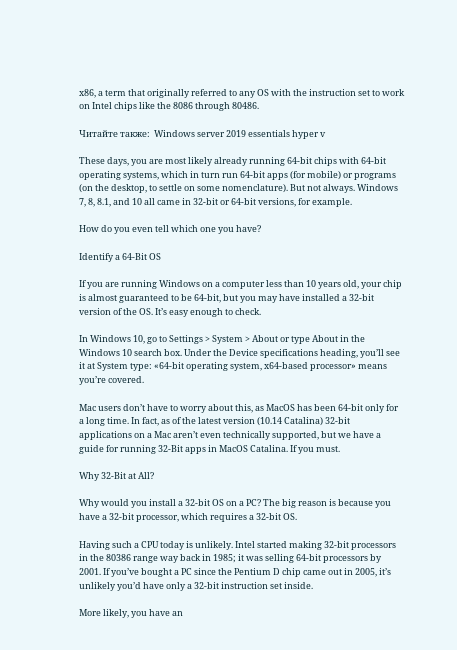x86, a term that originally referred to any OS with the instruction set to work on Intel chips like the 8086 through 80486.

Читайте также:  Windows server 2019 essentials hyper v

These days, you are most likely already running 64-bit chips with 64-bit operating systems, which in turn run 64-bit apps (for mobile) or programs (on the desktop, to settle on some nomenclature). But not always. Windows 7, 8, 8.1, and 10 all came in 32-bit or 64-bit versions, for example.

How do you even tell which one you have?

Identify a 64-Bit OS

If you are running Windows on a computer less than 10 years old, your chip is almost guaranteed to be 64-bit, but you may have installed a 32-bit version of the OS. It’s easy enough to check.

In Windows 10, go to Settings > System > About or type About in the Windows 10 search box. Under the Device specifications heading, you’ll see it at System type: «64-bit operating system, x64-based processor» means you’re covered.

Mac users don’t have to worry about this, as MacOS has been 64-bit only for a long time. In fact, as of the latest version (10.14 Catalina) 32-bit applications on a Mac aren’t even technically supported, but we have a guide for running 32-Bit apps in MacOS Catalina. If you must.

Why 32-Bit at All?

Why would you install a 32-bit OS on a PC? The big reason is because you have a 32-bit processor, which requires a 32-bit OS.

Having such a CPU today is unlikely. Intel started making 32-bit processors in the 80386 range way back in 1985; it was selling 64-bit processors by 2001. If you’ve bought a PC since the Pentium D chip came out in 2005, it’s unlikely you’d have only a 32-bit instruction set inside.

More likely, you have an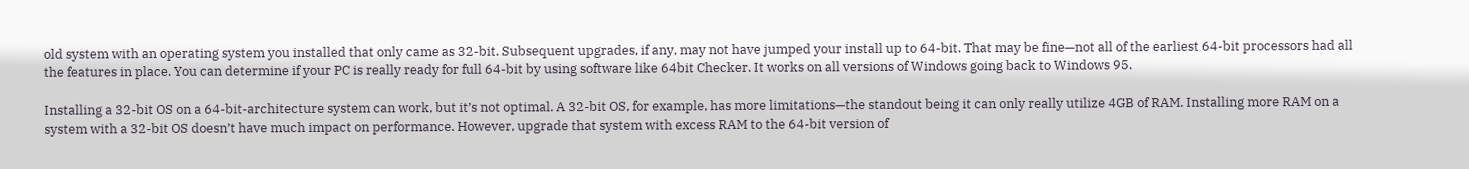old system with an operating system you installed that only came as 32-bit. Subsequent upgrades, if any, may not have jumped your install up to 64-bit. That may be fine—not all of the earliest 64-bit processors had all the features in place. You can determine if your PC is really ready for full 64-bit by using software like 64bit Checker. It works on all versions of Windows going back to Windows 95.

Installing a 32-bit OS on a 64-bit-architecture system can work, but it’s not optimal. A 32-bit OS, for example, has more limitations—the standout being it can only really utilize 4GB of RAM. Installing more RAM on a system with a 32-bit OS doesn’t have much impact on performance. However, upgrade that system with excess RAM to the 64-bit version of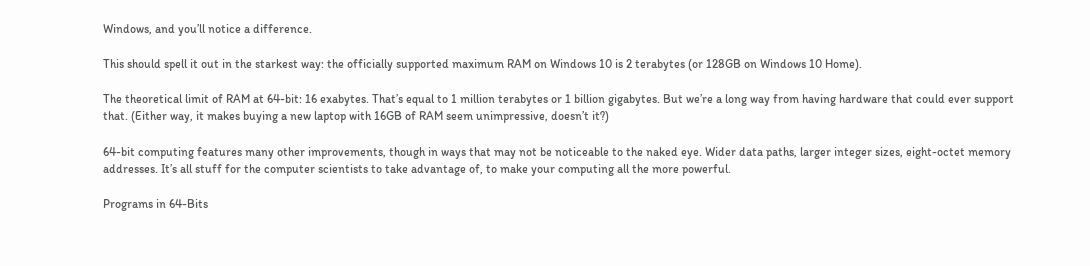Windows, and you’ll notice a difference.

This should spell it out in the starkest way: the officially supported maximum RAM on Windows 10 is 2 terabytes (or 128GB on Windows 10 Home).

The theoretical limit of RAM at 64-bit: 16 exabytes. That’s equal to 1 million terabytes or 1 billion gigabytes. But we’re a long way from having hardware that could ever support that. (Either way, it makes buying a new laptop with 16GB of RAM seem unimpressive, doesn’t it?)

64-bit computing features many other improvements, though in ways that may not be noticeable to the naked eye. Wider data paths, larger integer sizes, eight-octet memory addresses. It’s all stuff for the computer scientists to take advantage of, to make your computing all the more powerful.

Programs in 64-Bits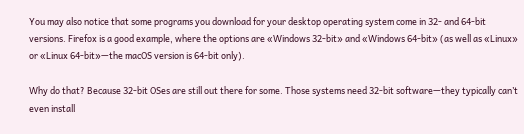You may also notice that some programs you download for your desktop operating system come in 32- and 64-bit versions. Firefox is a good example, where the options are «Windows 32-bit» and «Windows 64-bit» (as well as «Linux» or «Linux 64-bit»—the macOS version is 64-bit only).

Why do that? Because 32-bit OSes are still out there for some. Those systems need 32-bit software—they typically can’t even install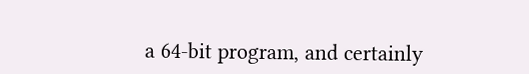a 64-bit program, and certainly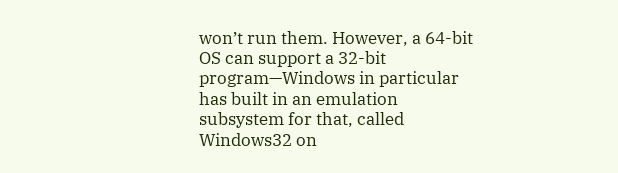won’t run them. However, a 64-bit OS can support a 32-bit program—Windows in particular has built in an emulation subsystem for that, called Windows32 on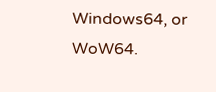Windows64, or WoW64.